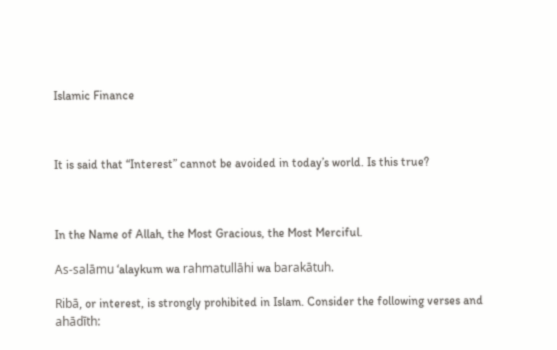Islamic Finance



It is said that “Interest” cannot be avoided in today’s world. Is this true?



In the Name of Allah, the Most Gracious, the Most Merciful.

As-salāmu ‘alaykum wa rahmatullāhi wa barakātuh.

Ribā, or interest, is strongly prohibited in Islam. Consider the following verses and ahādīth: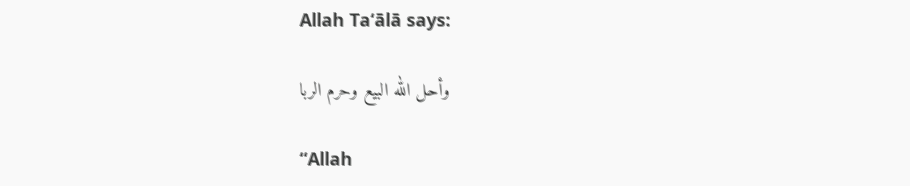Allah Ta‘ālā says:

وأحل الله البيع وحرم الربا

“Allah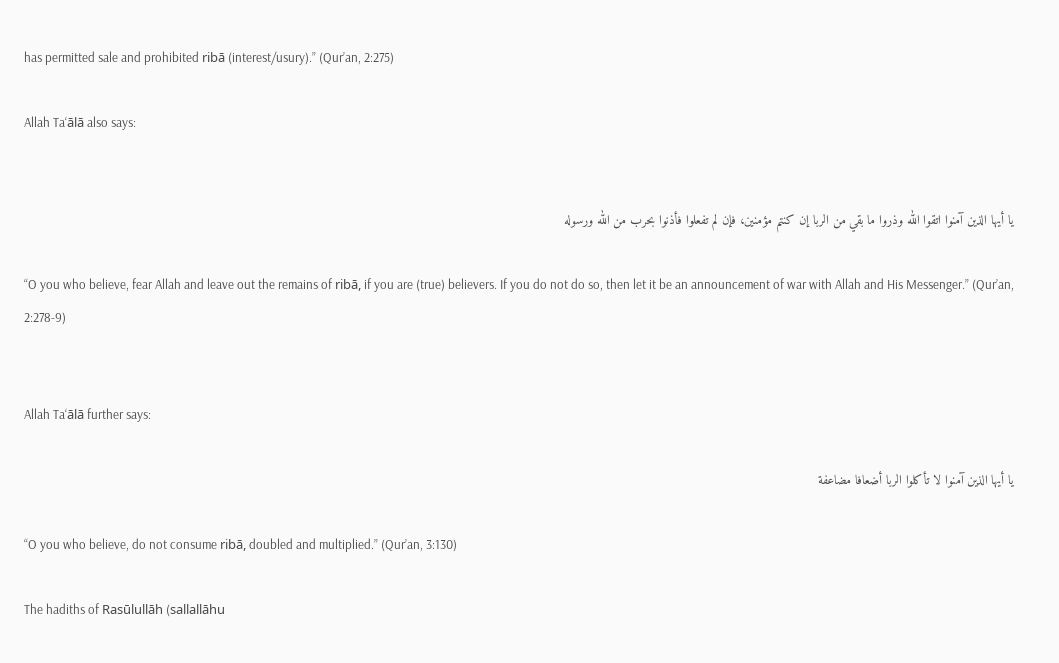has permitted sale and prohibited ribā (interest/usury).” (Qur’an, 2:275)

Allah Ta‘ālā also says:


يا أيها الذين آمنوا اتقوا الله وذروا ما بقي من الربا إن كنتم مؤمنين، فإن لم تفعلوا فأذنوا بحرب من الله ورسوله

“O you who believe, fear Allah and leave out the remains of ribā, if you are (true) believers. If you do not do so, then let it be an announcement of war with Allah and His Messenger.” (Qur’an, 2:278-9)


Allah Ta‘ālā further says:

يا أيها الذين آمنوا لا تأكلوا الربا أضعافا مضاعفة

“O you who believe, do not consume ribā, doubled and multiplied.” (Qur’an, 3:130)

The hadiths of Rasūlullāh (sallallāhu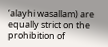‘alayhi wasallam) are equally strict on the prohibition of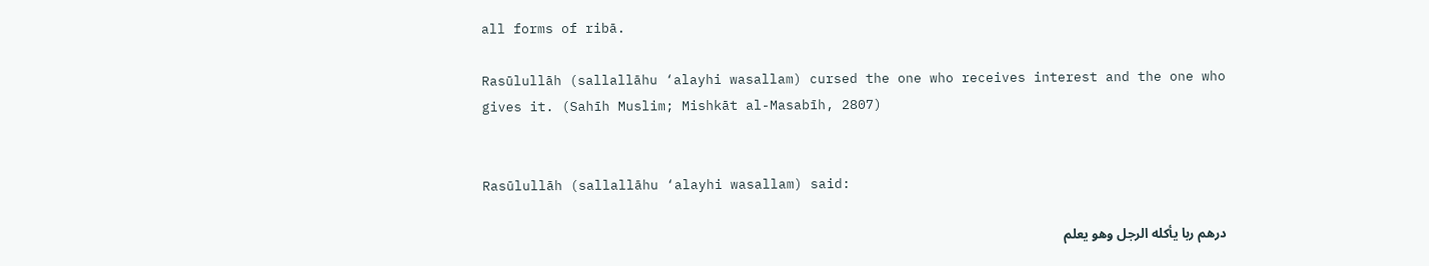all forms of ribā.

Rasūlullāh (sallallāhu ‘alayhi wasallam) cursed the one who receives interest and the one who gives it. (Sahīh Muslim; Mishkāt al-Masabīh, 2807)


Rasūlullāh (sallallāhu ‘alayhi wasallam) said:

درهم ربا يأكله الرجل وهو يعلم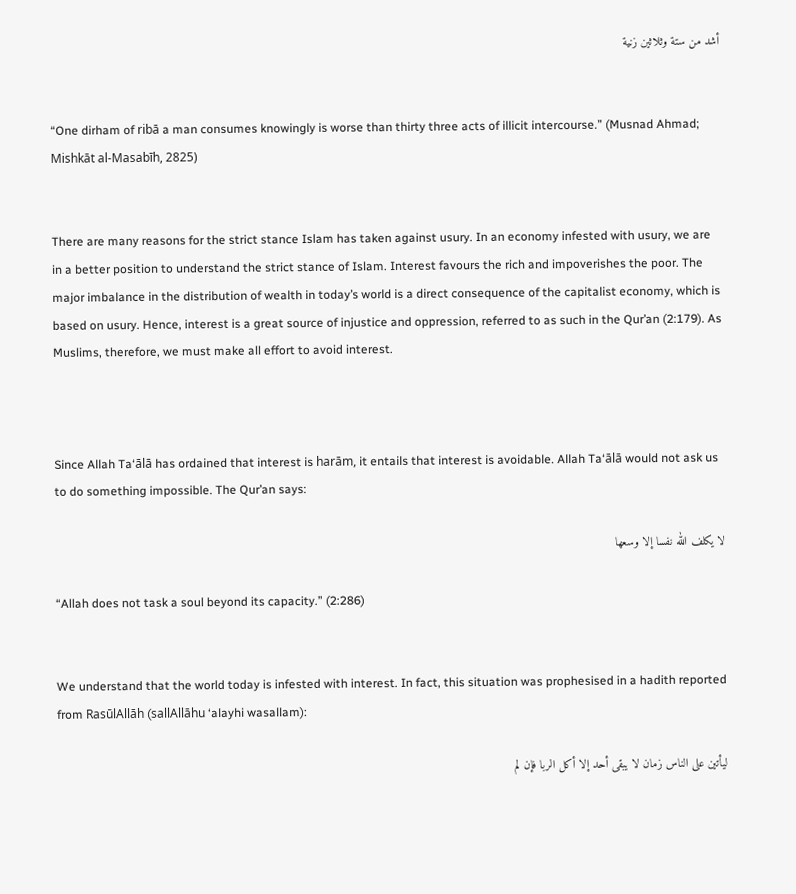أشد من ستة وثلاثين زنية


“One dirham of ribā a man consumes knowingly is worse than thirty three acts of illicit intercourse.” (Musnad Ahmad; Mishkāt al-Masabīh, 2825)


There are many reasons for the strict stance Islam has taken against usury. In an economy infested with usury, we are in a better position to understand the strict stance of Islam. Interest favours the rich and impoverishes the poor. The major imbalance in the distribution of wealth in today’s world is a direct consequence of the capitalist economy, which is based on usury. Hence, interest is a great source of injustice and oppression, referred to as such in the Qur’an (2:179). As Muslims, therefore, we must make all effort to avoid interest.



Since Allah Ta‘ālā has ordained that interest is harām, it entails that interest is avoidable. Allah Ta‘ālā would not ask us to do something impossible. The Qur’an says:

لا يكلف الله نفسا إلا وسعها

“Allah does not task a soul beyond its capacity.” (2:286)


We understand that the world today is infested with interest. In fact, this situation was prophesised in a hadith reported from RasūlAllāh (sallAllāhu ‘alayhi wasallam):

ليأتين على الناس زمان لا يبقى أحد إلا أكل الربا فإن لم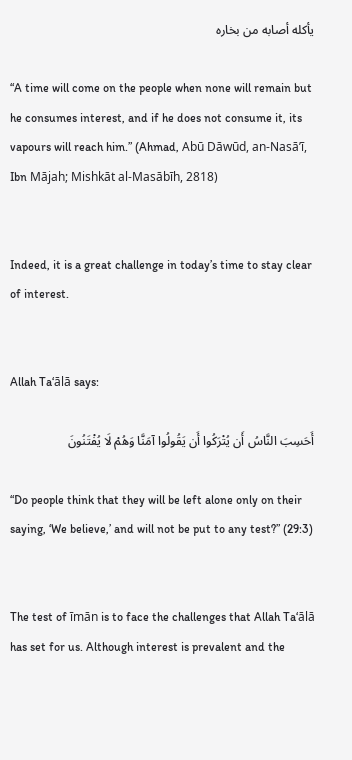يأكله أصابه من بخاره

“A time will come on the people when none will remain but he consumes interest, and if he does not consume it, its vapours will reach him.” (Ahmad, Abū Dāwūd, an-Nasā’ī, Ibn Mājah; Mishkāt al-Masābīh, 2818)


Indeed, it is a great challenge in today’s time to stay clear of interest.


Allah Ta‘ālā says:

أَحَسِبَ النَّاسُ أَن يُتْرَكُوا أَن يَقُولُوا آمَنَّا وَهُمْ لَا يُفْتَنُونَ

“Do people think that they will be left alone only on their saying, ‘We believe,’ and will not be put to any test?” (29:3)


The test of īmān is to face the challenges that Allah Ta‘ālā has set for us. Although interest is prevalent and the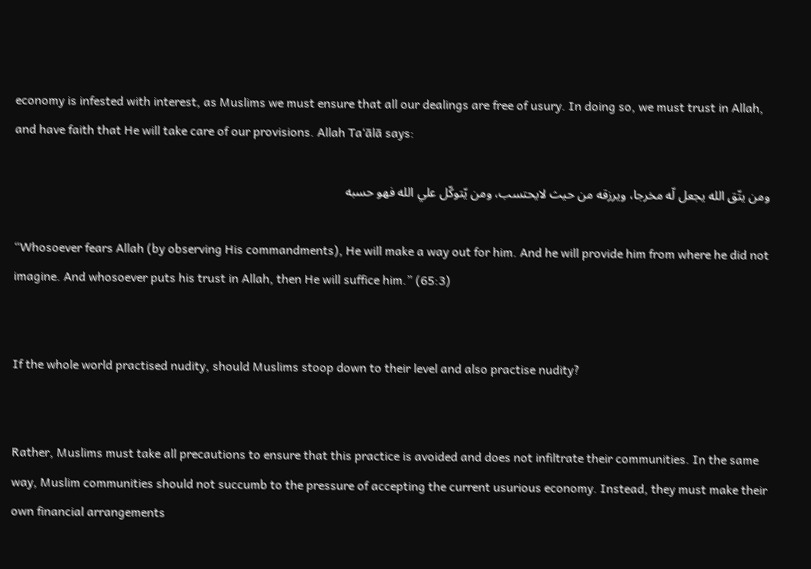economy is infested with interest, as Muslims we must ensure that all our dealings are free of usury. In doing so, we must trust in Allah, and have faith that He will take care of our provisions. Allah Ta‘ālā says:

ومن يتّق الله يجعل لّه مخرجا، ويرزقه من حيث لايحتسب، ومن يّتوكّل علي الله فهو حسبه

“Whosoever fears Allah (by observing His commandments), He will make a way out for him. And he will provide him from where he did not imagine. And whosoever puts his trust in Allah, then He will suffice him.” (65:3)


If the whole world practised nudity, should Muslims stoop down to their level and also practise nudity?


Rather, Muslims must take all precautions to ensure that this practice is avoided and does not infiltrate their communities. In the same way, Muslim communities should not succumb to the pressure of accepting the current usurious economy. Instead, they must make their own financial arrangements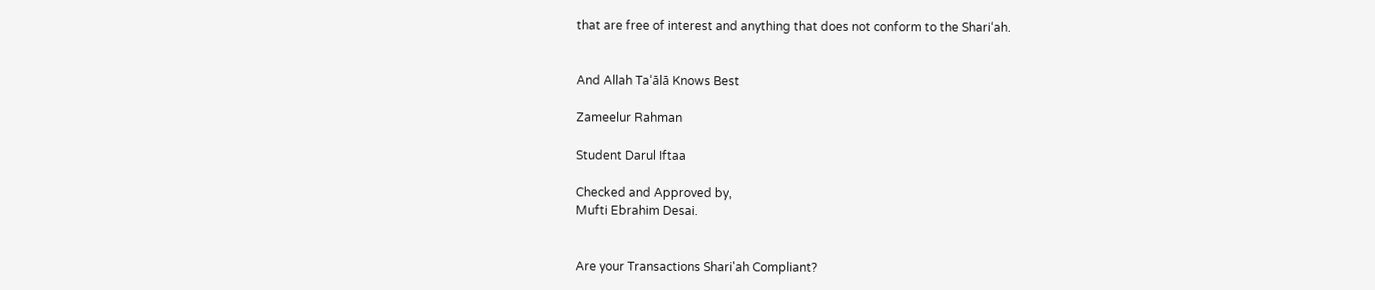that are free of interest and anything that does not conform to the Shari‘ah.


And Allah Ta‘ālā Knows Best

Zameelur Rahman

Student Darul Iftaa

Checked and Approved by,
Mufti Ebrahim Desai.


Are your Transactions Shari'ah Compliant?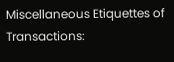Miscellaneous Etiquettes of Transactions: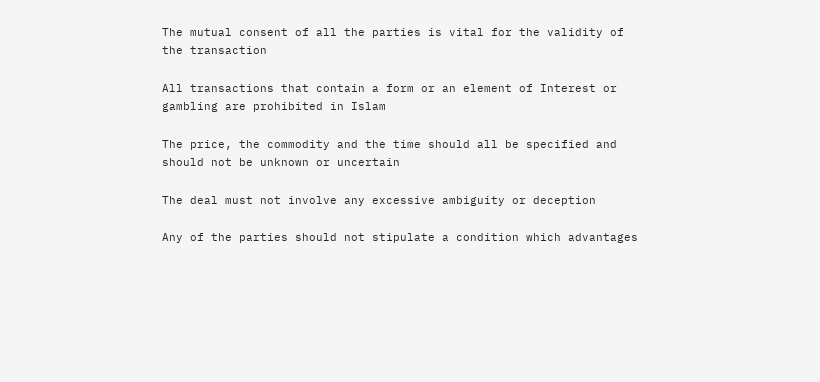The mutual consent of all the parties is vital for the validity of the transaction

All transactions that contain a form or an element of Interest or gambling are prohibited in Islam

The price, the commodity and the time should all be specified and should not be unknown or uncertain

The deal must not involve any excessive ambiguity or deception

Any of the parties should not stipulate a condition which advantages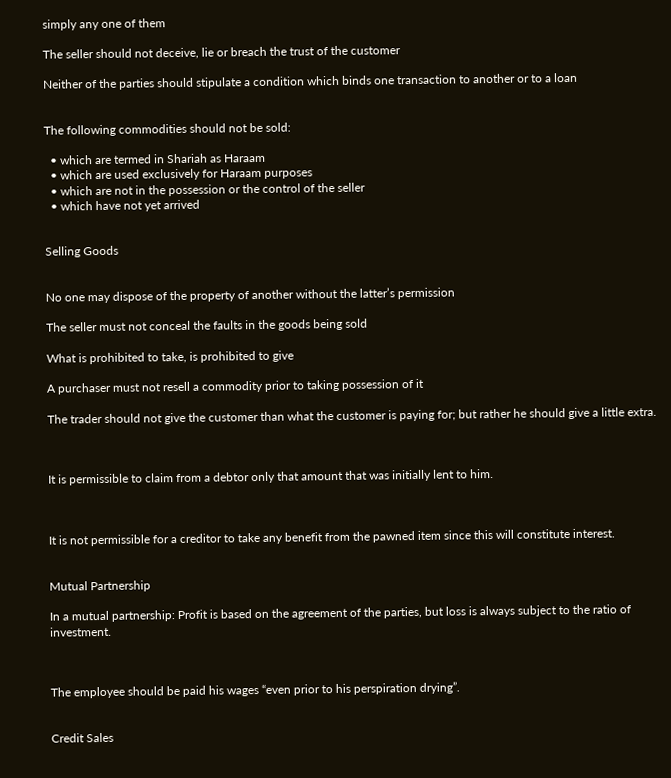simply any one of them

The seller should not deceive, lie or breach the trust of the customer

Neither of the parties should stipulate a condition which binds one transaction to another or to a loan


The following commodities should not be sold:

  • which are termed in Shariah as Haraam
  • which are used exclusively for Haraam purposes
  • which are not in the possession or the control of the seller
  • which have not yet arrived


Selling Goods


No one may dispose of the property of another without the latter’s permission

The seller must not conceal the faults in the goods being sold

What is prohibited to take, is prohibited to give

A purchaser must not resell a commodity prior to taking possession of it

The trader should not give the customer than what the customer is paying for; but rather he should give a little extra.



It is permissible to claim from a debtor only that amount that was initially lent to him.



It is not permissible for a creditor to take any benefit from the pawned item since this will constitute interest.


Mutual Partnership

In a mutual partnership: Profit is based on the agreement of the parties, but loss is always subject to the ratio of investment.



The employee should be paid his wages “even prior to his perspiration drying”.


Credit Sales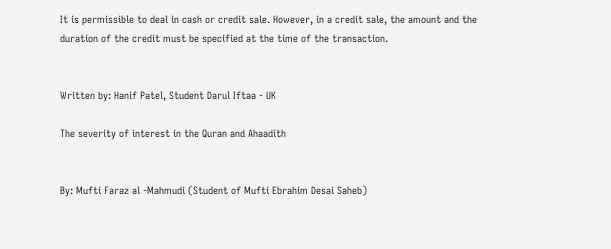It is permissible to deal in cash or credit sale. However, in a credit sale, the amount and the duration of the credit must be specified at the time of the transaction.


Written by: Hanif Patel, Student Darul Iftaa - UK

The severity of interest in the Quran and Ahaadith


By: Mufti Faraz al -Mahmudi (Student of Mufti Ebrahim Desai Saheb)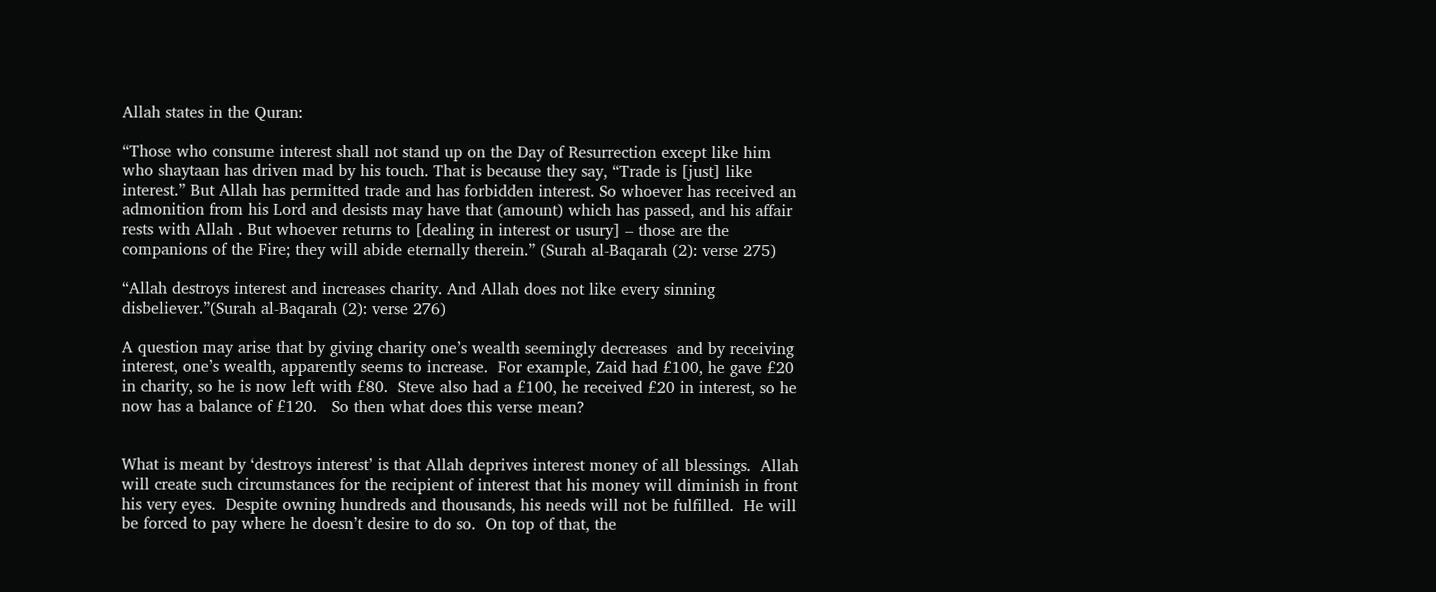Allah states in the Quran:

“Those who consume interest shall not stand up on the Day of Resurrection except like him who shaytaan has driven mad by his touch. That is because they say, “Trade is [just] like interest.” But Allah has permitted trade and has forbidden interest. So whoever has received an admonition from his Lord and desists may have that (amount) which has passed, and his affair rests with Allah . But whoever returns to [dealing in interest or usury] – those are the companions of the Fire; they will abide eternally therein.” (Surah al-Baqarah (2): verse 275)

“Allah destroys interest and increases charity. And Allah does not like every sinning disbeliever.”(Surah al-Baqarah (2): verse 276)

A question may arise that by giving charity one’s wealth seemingly decreases  and by receiving interest, one’s wealth, apparently seems to increase.  For example, Zaid had £100, he gave £20 in charity, so he is now left with £80.  Steve also had a £100, he received £20 in interest, so he now has a balance of £120.   So then what does this verse mean?


What is meant by ‘destroys interest’ is that Allah deprives interest money of all blessings.  Allah will create such circumstances for the recipient of interest that his money will diminish in front his very eyes.  Despite owning hundreds and thousands, his needs will not be fulfilled.  He will be forced to pay where he doesn’t desire to do so.  On top of that, the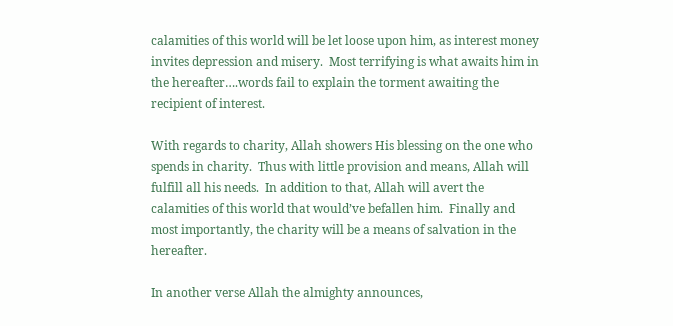calamities of this world will be let loose upon him, as interest money invites depression and misery.  Most terrifying is what awaits him in the hereafter….words fail to explain the torment awaiting the recipient of interest.

With regards to charity, Allah showers His blessing on the one who spends in charity.  Thus with little provision and means, Allah will fulfill all his needs.  In addition to that, Allah will avert the calamities of this world that would’ve befallen him.  Finally and most importantly, the charity will be a means of salvation in the hereafter.

In another verse Allah the almighty announces,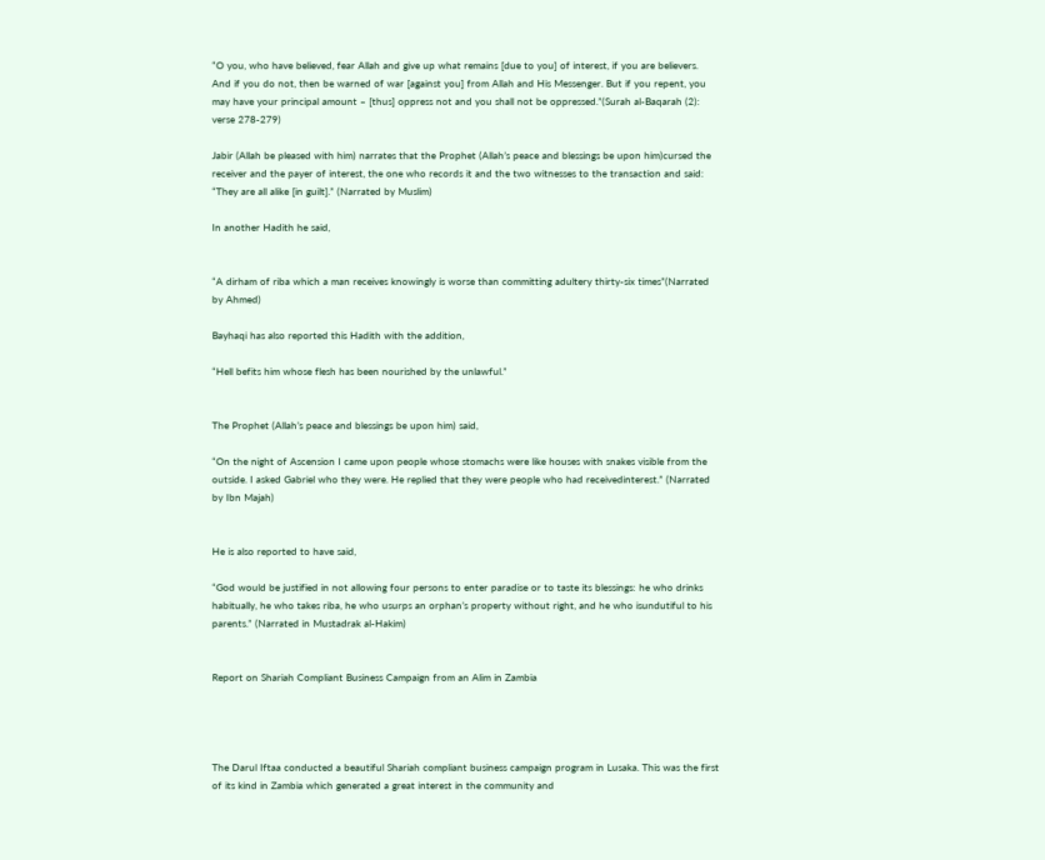“O you, who have believed, fear Allah and give up what remains [due to you] of interest, if you are believers.  And if you do not, then be warned of war [against you] from Allah and His Messenger. But if you repent, you may have your principal amount – [thus] oppress not and you shall not be oppressed.”(Surah al-Baqarah (2): verse 278-279)

Jabir (Allah be pleased with him) narrates that the Prophet (Allah’s peace and blessings be upon him)cursed the receiver and the payer of interest, the one who records it and the two witnesses to the transaction and said: “They are all alike [in guilt].” (Narrated by Muslim)

In another Hadith he said,


“A dirham of riba which a man receives knowingly is worse than committing adultery thirty-six times”(Narrated by Ahmed)

Bayhaqi has also reported this Hadith with the addition,

“Hell befits him whose flesh has been nourished by the unlawful.”


The Prophet (Allah’s peace and blessings be upon him) said,

“On the night of Ascension I came upon people whose stomachs were like houses with snakes visible from the outside. I asked Gabriel who they were. He replied that they were people who had receivedinterest.” (Narrated by Ibn Majah)


He is also reported to have said,

“God would be justified in not allowing four persons to enter paradise or to taste its blessings: he who drinks habitually, he who takes riba, he who usurps an orphan’s property without right, and he who isundutiful to his parents.” (Narrated in Mustadrak al-Hakim)


Report on Shariah Compliant Business Campaign from an Alim in Zambia




The Darul Iftaa conducted a beautiful Shariah compliant business campaign program in Lusaka. This was the first of its kind in Zambia which generated a great interest in the community and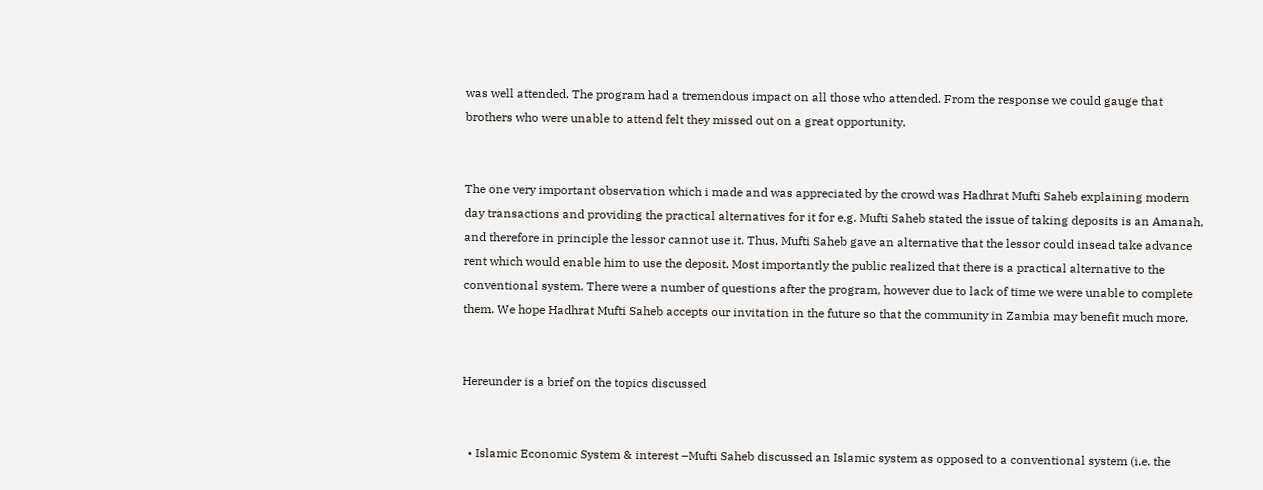was well attended. The program had a tremendous impact on all those who attended. From the response we could gauge that brothers who were unable to attend felt they missed out on a great opportunity.


The one very important observation which i made and was appreciated by the crowd was Hadhrat Mufti Saheb explaining modern day transactions and providing the practical alternatives for it for e.g. Mufti Saheb stated the issue of taking deposits is an Amanah, and therefore in principle the lessor cannot use it. Thus, Mufti Saheb gave an alternative that the lessor could insead take advance rent which would enable him to use the deposit. Most importantly the public realized that there is a practical alternative to the conventional system. There were a number of questions after the program, however due to lack of time we were unable to complete them. We hope Hadhrat Mufti Saheb accepts our invitation in the future so that the community in Zambia may benefit much more.


Hereunder is a brief on the topics discussed


  • Islamic Economic System & interest –Mufti Saheb discussed an Islamic system as opposed to a conventional system (i.e. the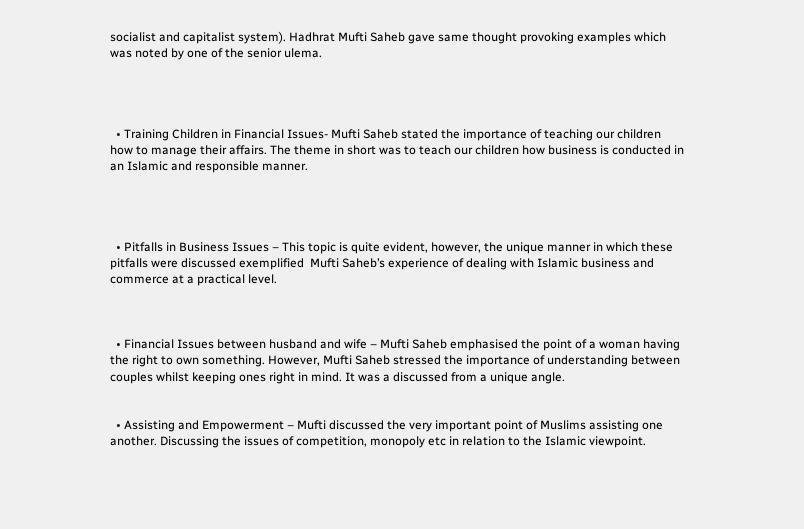socialist and capitalist system). Hadhrat Mufti Saheb gave same thought provoking examples which was noted by one of the senior ulema.




  • Training Children in Financial Issues- Mufti Saheb stated the importance of teaching our children how to manage their affairs. The theme in short was to teach our children how business is conducted in an Islamic and responsible manner.




  • Pitfalls in Business Issues – This topic is quite evident, however, the unique manner in which these pitfalls were discussed exemplified  Mufti Saheb’s experience of dealing with Islamic business and commerce at a practical level.



  • Financial Issues between husband and wife – Mufti Saheb emphasised the point of a woman having the right to own something. However, Mufti Saheb stressed the importance of understanding between couples whilst keeping ones right in mind. It was a discussed from a unique angle.


  • Assisting and Empowerment – Mufti discussed the very important point of Muslims assisting one another. Discussing the issues of competition, monopoly etc in relation to the Islamic viewpoint.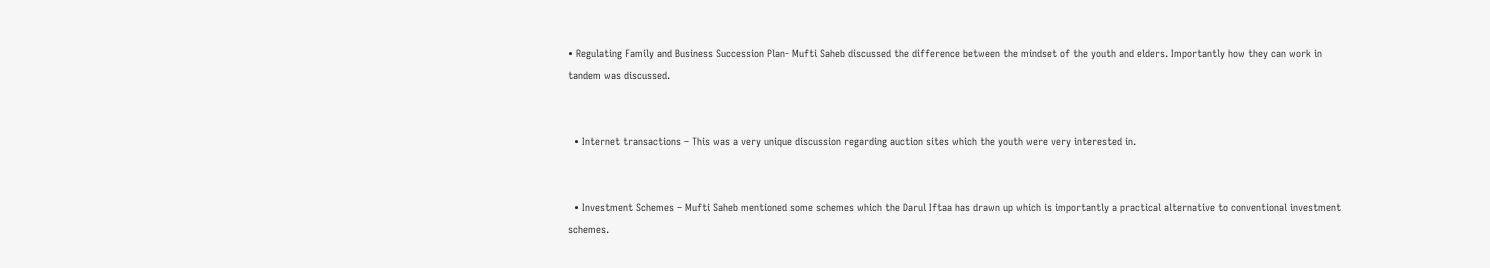• Regulating Family and Business Succession Plan- Mufti Saheb discussed the difference between the mindset of the youth and elders. Importantly how they can work in tandem was discussed.


  • Internet transactions – This was a very unique discussion regarding auction sites which the youth were very interested in.


  • Investment Schemes – Mufti Saheb mentioned some schemes which the Darul Iftaa has drawn up which is importantly a practical alternative to conventional investment schemes.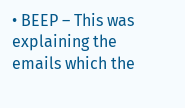• BEEP – This was explaining the emails which the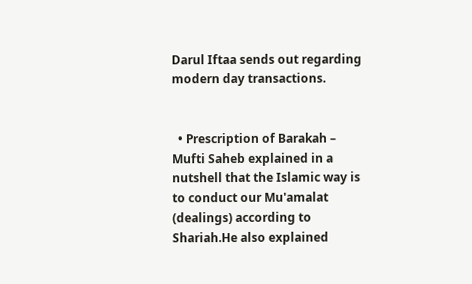Darul Iftaa sends out regarding modern day transactions.


  • Prescription of Barakah –  Mufti Saheb explained in a nutshell that the Islamic way is to conduct our Mu'amalat (dealings) according to Shariah.He also explained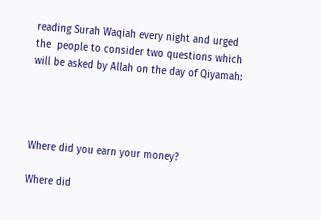reading Surah Waqiah every night and urged the  people to consider two questions which will be asked by Allah on the day of Qiyamah:




Where did you earn your money?

Where did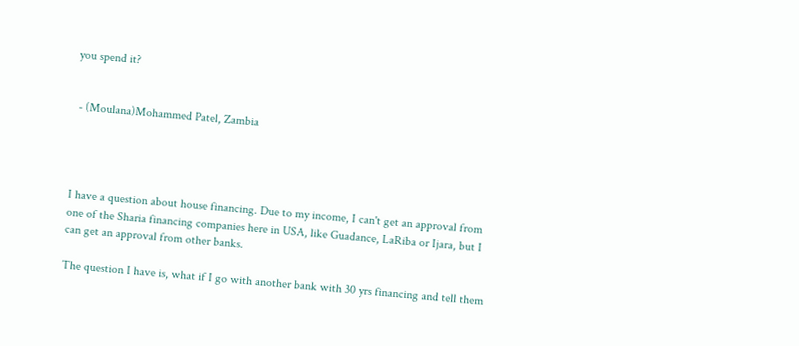you spend it?


 - (Moulana)Mohammed Patel, Zambia




I have a question about house financing. Due to my income, I can't get an approval from one of the Sharia financing companies here in USA, like Guadance, LaRiba or Ijara, but I can get an approval from other banks.

The question I have is, what if I go with another bank with 30 yrs financing and tell them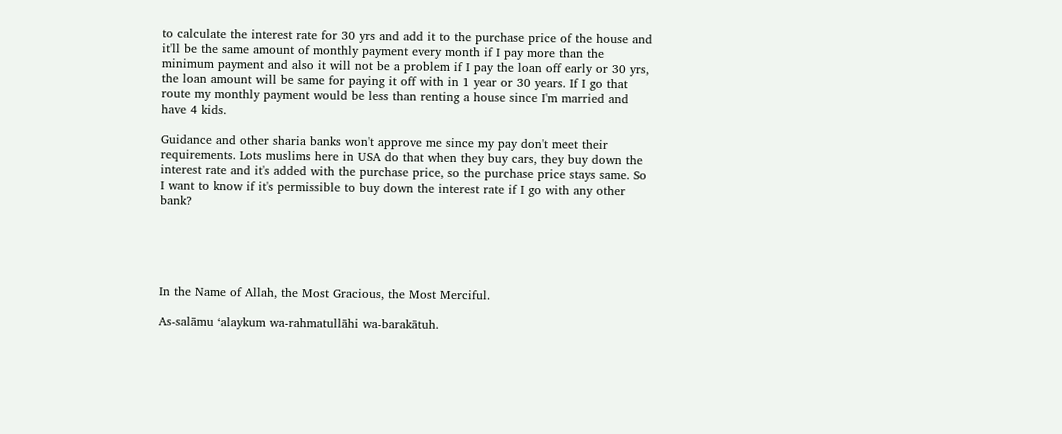to calculate the interest rate for 30 yrs and add it to the purchase price of the house and it'll be the same amount of monthly payment every month if I pay more than the minimum payment and also it will not be a problem if I pay the loan off early or 30 yrs, the loan amount will be same for paying it off with in 1 year or 30 years. If I go that route my monthly payment would be less than renting a house since I'm married and have 4 kids.

Guidance and other sharia banks won't approve me since my pay don't meet their requirements. Lots muslims here in USA do that when they buy cars, they buy down the interest rate and it's added with the purchase price, so the purchase price stays same. So I want to know if it's permissible to buy down the interest rate if I go with any other bank?





In the Name of Allah, the Most Gracious, the Most Merciful.

As-salāmu ‘alaykum wa-rahmatullāhi wa-barakātuh.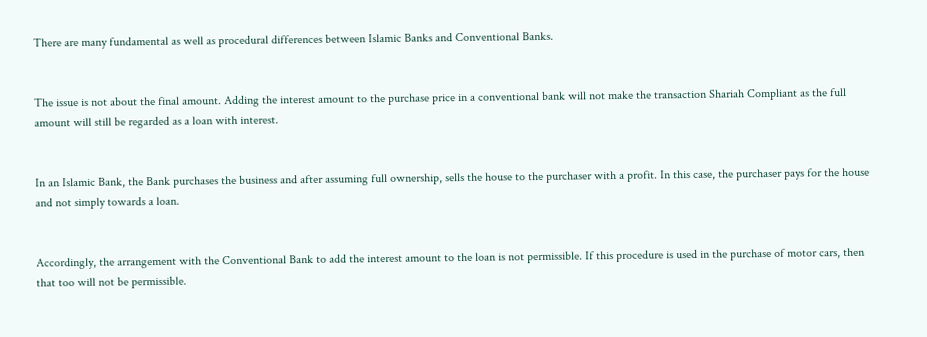There are many fundamental as well as procedural differences between Islamic Banks and Conventional Banks.


The issue is not about the final amount. Adding the interest amount to the purchase price in a conventional bank will not make the transaction Shariah Compliant as the full amount will still be regarded as a loan with interest.


In an Islamic Bank, the Bank purchases the business and after assuming full ownership, sells the house to the purchaser with a profit. In this case, the purchaser pays for the house and not simply towards a loan.


Accordingly, the arrangement with the Conventional Bank to add the interest amount to the loan is not permissible. If this procedure is used in the purchase of motor cars, then that too will not be permissible.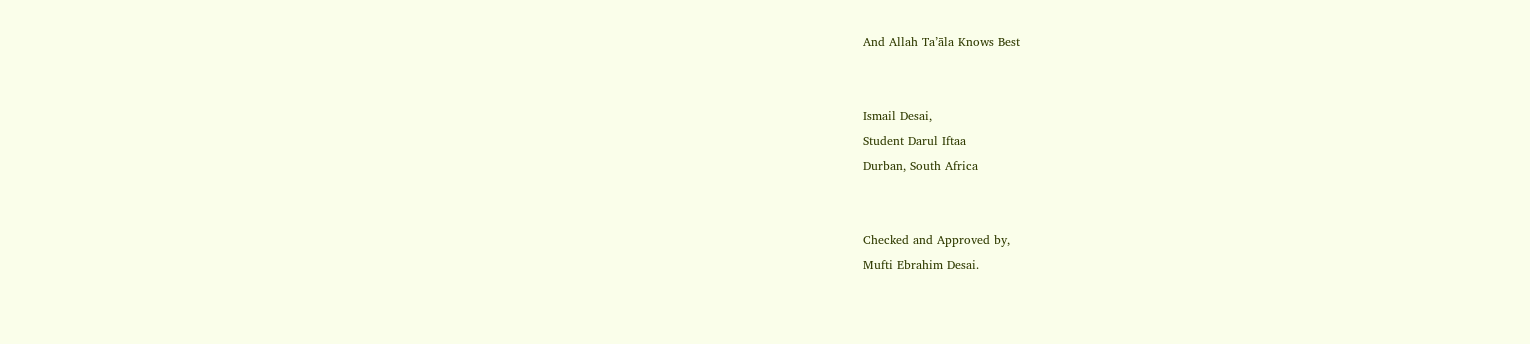And Allah Ta’āla Knows Best


Ismail Desai,
Student Darul Iftaa
Durban, South Africa


Checked and Approved by,
Mufti Ebrahim Desai.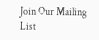Join Our Mailing List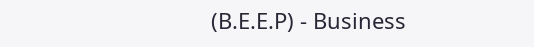(B.E.E.P) - Business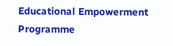Educational Empowerment Programme